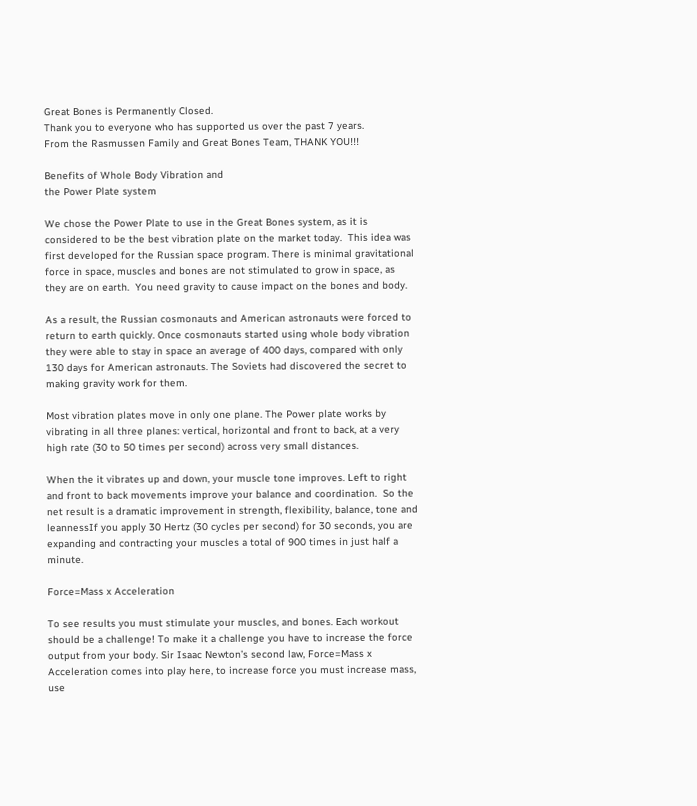Great Bones is Permanently Closed.
Thank you to everyone who has supported us over the past 7 years.
From the Rasmussen Family and Great Bones Team, THANK YOU!!!

Benefits of Whole Body Vibration and
the Power Plate system

We chose the Power Plate to use in the Great Bones system, as it is considered to be the best vibration plate on the market today.  This idea was first developed for the Russian space program. There is minimal gravitational force in space, muscles and bones are not stimulated to grow in space, as they are on earth.  You need gravity to cause impact on the bones and body.

As a result, the Russian cosmonauts and American astronauts were forced to return to earth quickly. Once cosmonauts started using whole body vibration they were able to stay in space an average of 400 days, compared with only 130 days for American astronauts. The Soviets had discovered the secret to making gravity work for them.

Most vibration plates move in only one plane. The Power plate works by vibrating in all three planes: vertical, horizontal and front to back, at a very high rate (30 to 50 times per second) across very small distances.

When the it vibrates up and down, your muscle tone improves. Left to right and front to back movements improve your balance and coordination.  So the net result is a dramatic improvement in strength, flexibility, balance, tone and leannessIf you apply 30 Hertz (30 cycles per second) for 30 seconds, you are expanding and contracting your muscles a total of 900 times in just half a minute.

Force=Mass x Acceleration

To see results you must stimulate your muscles, and bones. Each workout should be a challenge! To make it a challenge you have to increase the force output from your body. Sir Isaac Newton’s second law, Force=Mass x Acceleration comes into play here, to increase force you must increase mass, use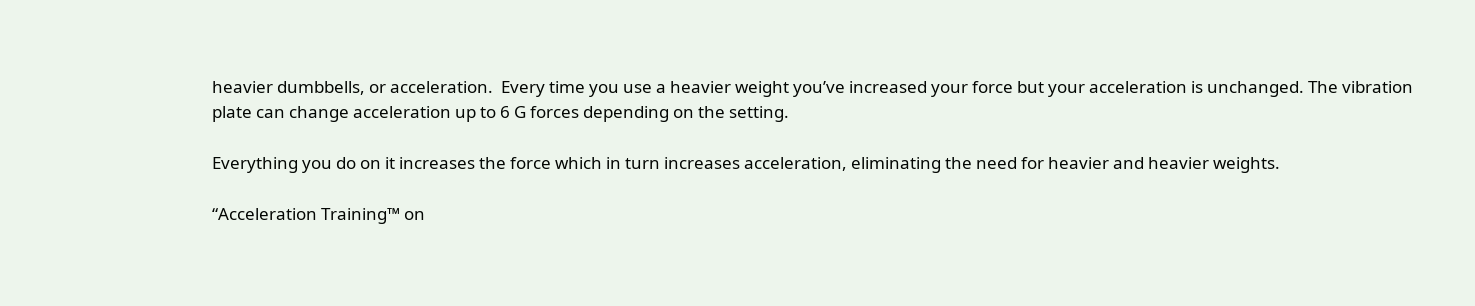heavier dumbbells, or acceleration.  Every time you use a heavier weight you’ve increased your force but your acceleration is unchanged. The vibration plate can change acceleration up to 6 G forces depending on the setting.

Everything you do on it increases the force which in turn increases acceleration, eliminating the need for heavier and heavier weights.

“Acceleration Training™ on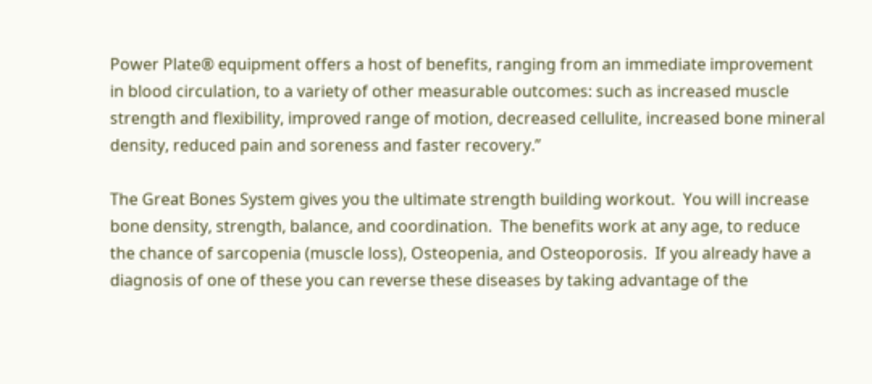Power Plate® equipment offers a host of benefits, ranging from an immediate improvement in blood circulation, to a variety of other measurable outcomes: such as increased muscle strength and flexibility, improved range of motion, decreased cellulite, increased bone mineral density, reduced pain and soreness and faster recovery.”

The Great Bones System gives you the ultimate strength building workout.  You will increase bone density, strength, balance, and coordination.  The benefits work at any age, to reduce the chance of sarcopenia (muscle loss), Osteopenia, and Osteoporosis.  If you already have a diagnosis of one of these you can reverse these diseases by taking advantage of the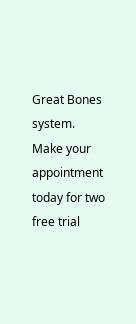Great Bones system. Make your appointment today for two free trial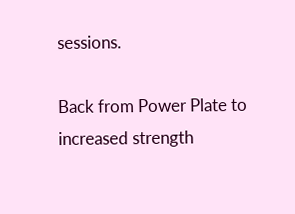sessions.

Back from Power Plate to increased strength